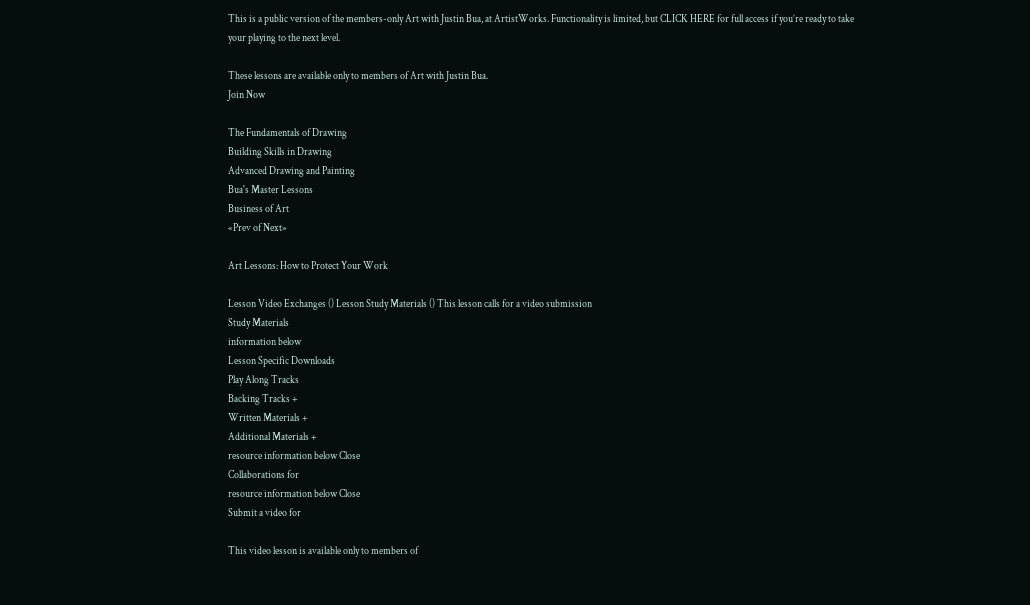This is a public version of the members-only Art with Justin Bua, at ArtistWorks. Functionality is limited, but CLICK HERE for full access if you’re ready to take your playing to the next level.

These lessons are available only to members of Art with Justin Bua.
Join Now

The Fundamentals of Drawing
Building Skills in Drawing
Advanced Drawing and Painting
Bua's Master Lessons
Business of Art
«Prev of Next»

Art Lessons: How to Protect Your Work

Lesson Video Exchanges () Lesson Study Materials () This lesson calls for a video submission
Study Materials
information below
Lesson Specific Downloads
Play Along Tracks
Backing Tracks +
Written Materials +
Additional Materials +
resource information below Close
Collaborations for
resource information below Close
Submit a video for

This video lesson is available only to members of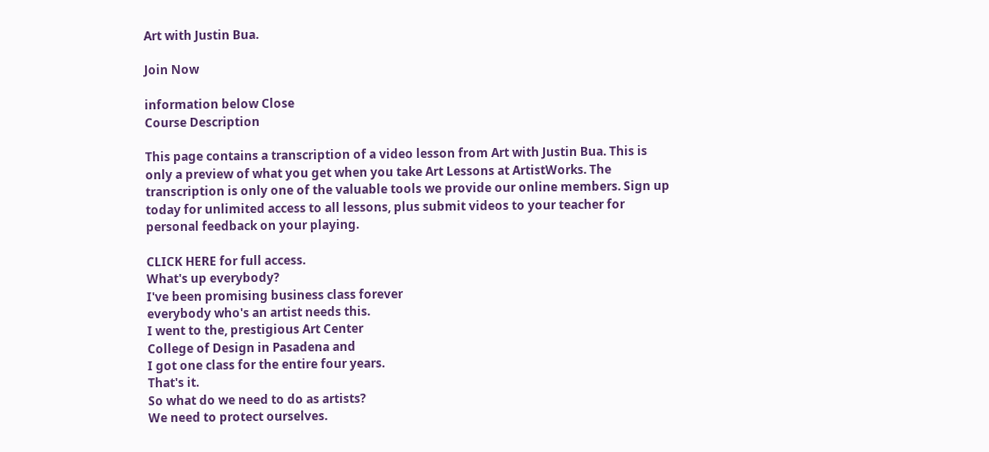Art with Justin Bua.

Join Now

information below Close
Course Description

This page contains a transcription of a video lesson from Art with Justin Bua. This is only a preview of what you get when you take Art Lessons at ArtistWorks. The transcription is only one of the valuable tools we provide our online members. Sign up today for unlimited access to all lessons, plus submit videos to your teacher for personal feedback on your playing.

CLICK HERE for full access.
What's up everybody?
I've been promising business class forever
everybody who's an artist needs this.
I went to the, prestigious Art Center
College of Design in Pasadena and
I got one class for the entire four years.
That's it.
So what do we need to do as artists?
We need to protect ourselves.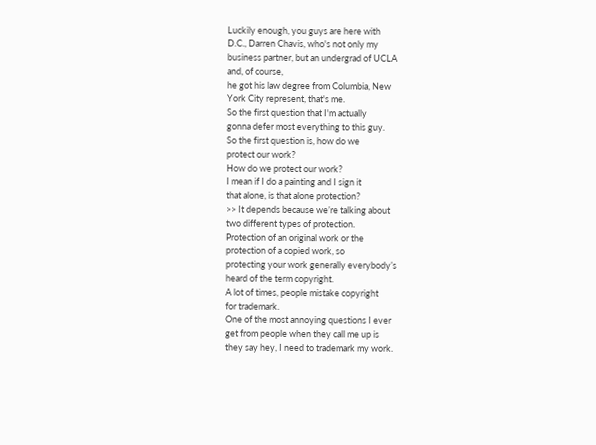Luckily enough, you guys are here with
D.C., Darren Chavis, who's not only my
business partner, but an undergrad of UCLA
and, of course,
he got his law degree from Columbia, New
York City represent, that's me.
So the first question that I'm actually
gonna defer most everything to this guy.
So the first question is, how do we
protect our work?
How do we protect our work?
I mean if I do a painting and I sign it
that alone, is that alone protection?
>> It depends because we’re talking about
two different types of protection.
Protection of an original work or the
protection of a copied work, so
protecting your work generally everybody’s
heard of the term copyright.
A lot of times, people mistake copyright
for trademark.
One of the most annoying questions I ever
get from people when they call me up is
they say hey, I need to trademark my work.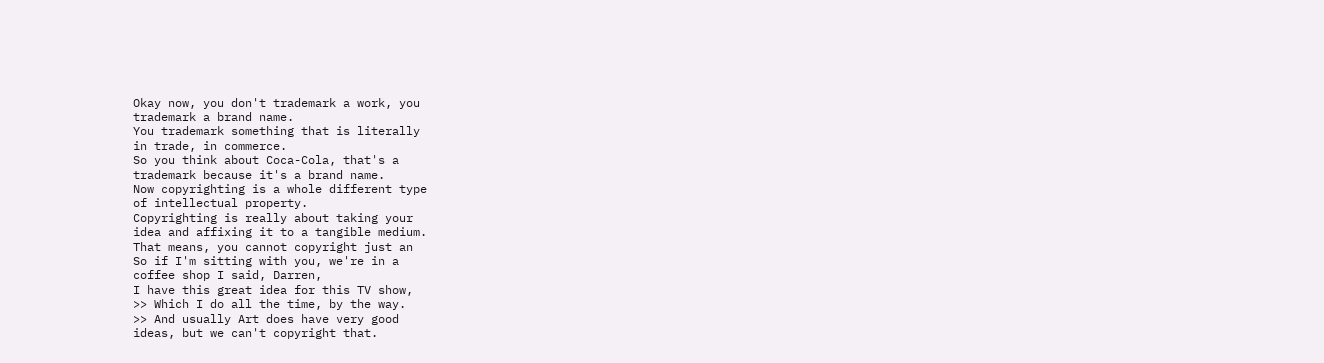Okay now, you don't trademark a work, you
trademark a brand name.
You trademark something that is literally
in trade, in commerce.
So you think about Coca-Cola, that's a
trademark because it's a brand name.
Now copyrighting is a whole different type
of intellectual property.
Copyrighting is really about taking your
idea and affixing it to a tangible medium.
That means, you cannot copyright just an
So if I'm sitting with you, we're in a
coffee shop I said, Darren,
I have this great idea for this TV show,
>> Which I do all the time, by the way.
>> And usually Art does have very good
ideas, but we can't copyright that.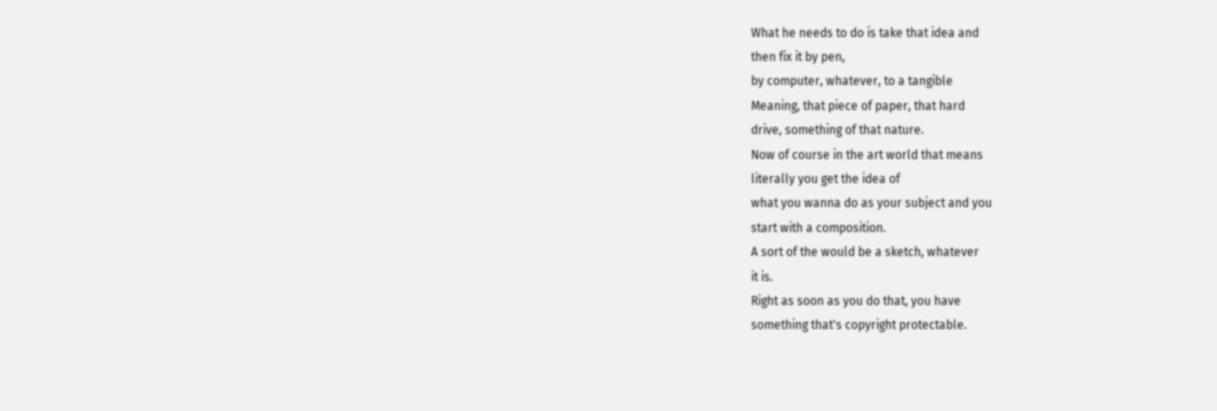What he needs to do is take that idea and
then fix it by pen,
by computer, whatever, to a tangible
Meaning, that piece of paper, that hard
drive, something of that nature.
Now of course in the art world that means
literally you get the idea of
what you wanna do as your subject and you
start with a composition.
A sort of the would be a sketch, whatever
it is.
Right as soon as you do that, you have
something that's copyright protectable.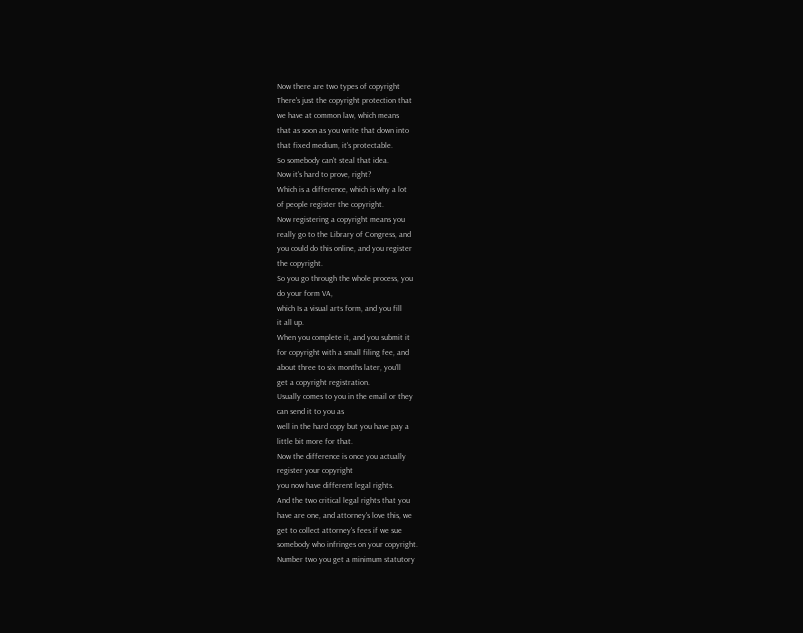Now there are two types of copyright
There's just the copyright protection that
we have at common law, which means
that as soon as you write that down into
that fixed medium, it's protectable.
So somebody can't steal that idea.
Now it's hard to prove, right?
Which is a difference, which is why a lot
of people register the copyright.
Now registering a copyright means you
really go to the Library of Congress, and
you could do this online, and you register
the copyright.
So you go through the whole process, you
do your form VA,
which Is a visual arts form, and you fill
it all up.
When you complete it, and you submit it
for copyright with a small filing fee, and
about three to six months later, you'll
get a copyright registration.
Usually comes to you in the email or they
can send it to you as
well in the hard copy but you have pay a
little bit more for that.
Now the difference is once you actually
register your copyright
you now have different legal rights.
And the two critical legal rights that you
have are one, and attorney's love this, we
get to collect attorney's fees if we sue
somebody who infringes on your copyright.
Number two you get a minimum statutory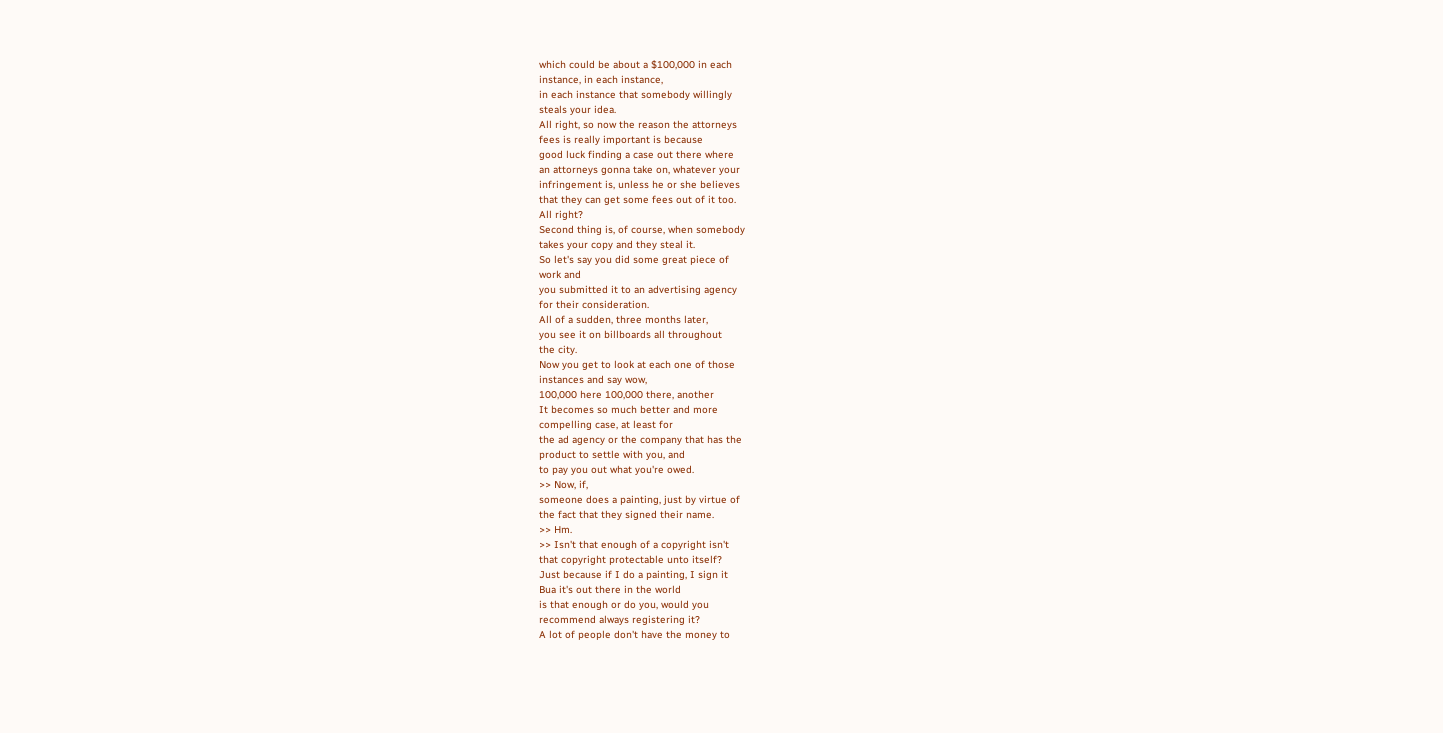which could be about a $100,000 in each
instance, in each instance,
in each instance that somebody willingly
steals your idea.
All right, so now the reason the attorneys
fees is really important is because
good luck finding a case out there where
an attorneys gonna take on, whatever your
infringement is, unless he or she believes
that they can get some fees out of it too.
All right?
Second thing is, of course, when somebody
takes your copy and they steal it.
So let's say you did some great piece of
work and
you submitted it to an advertising agency
for their consideration.
All of a sudden, three months later,
you see it on billboards all throughout
the city.
Now you get to look at each one of those
instances and say wow,
100,000 here 100,000 there, another
It becomes so much better and more
compelling case, at least for
the ad agency or the company that has the
product to settle with you, and
to pay you out what you're owed.
>> Now, if,
someone does a painting, just by virtue of
the fact that they signed their name.
>> Hm.
>> Isn't that enough of a copyright isn't
that copyright protectable unto itself?
Just because if I do a painting, I sign it
Bua it's out there in the world
is that enough or do you, would you
recommend always registering it?
A lot of people don't have the money to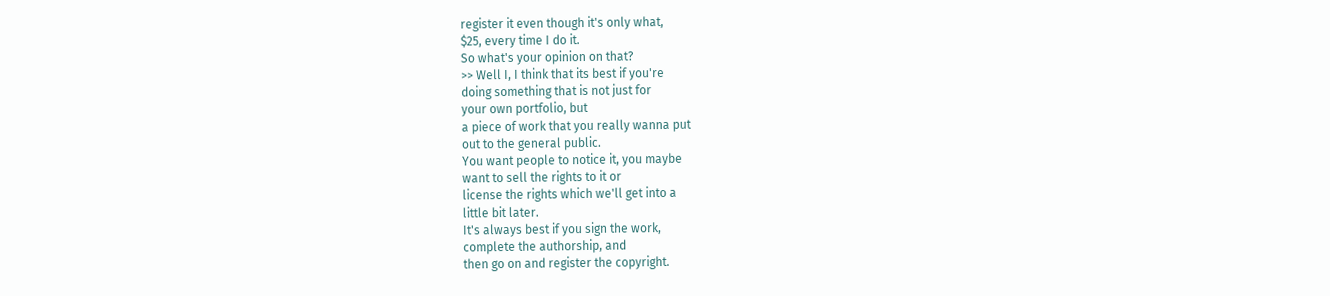register it even though it's only what,
$25, every time I do it.
So what's your opinion on that?
>> Well I, I think that its best if you're
doing something that is not just for
your own portfolio, but
a piece of work that you really wanna put
out to the general public.
You want people to notice it, you maybe
want to sell the rights to it or
license the rights which we'll get into a
little bit later.
It's always best if you sign the work,
complete the authorship, and
then go on and register the copyright.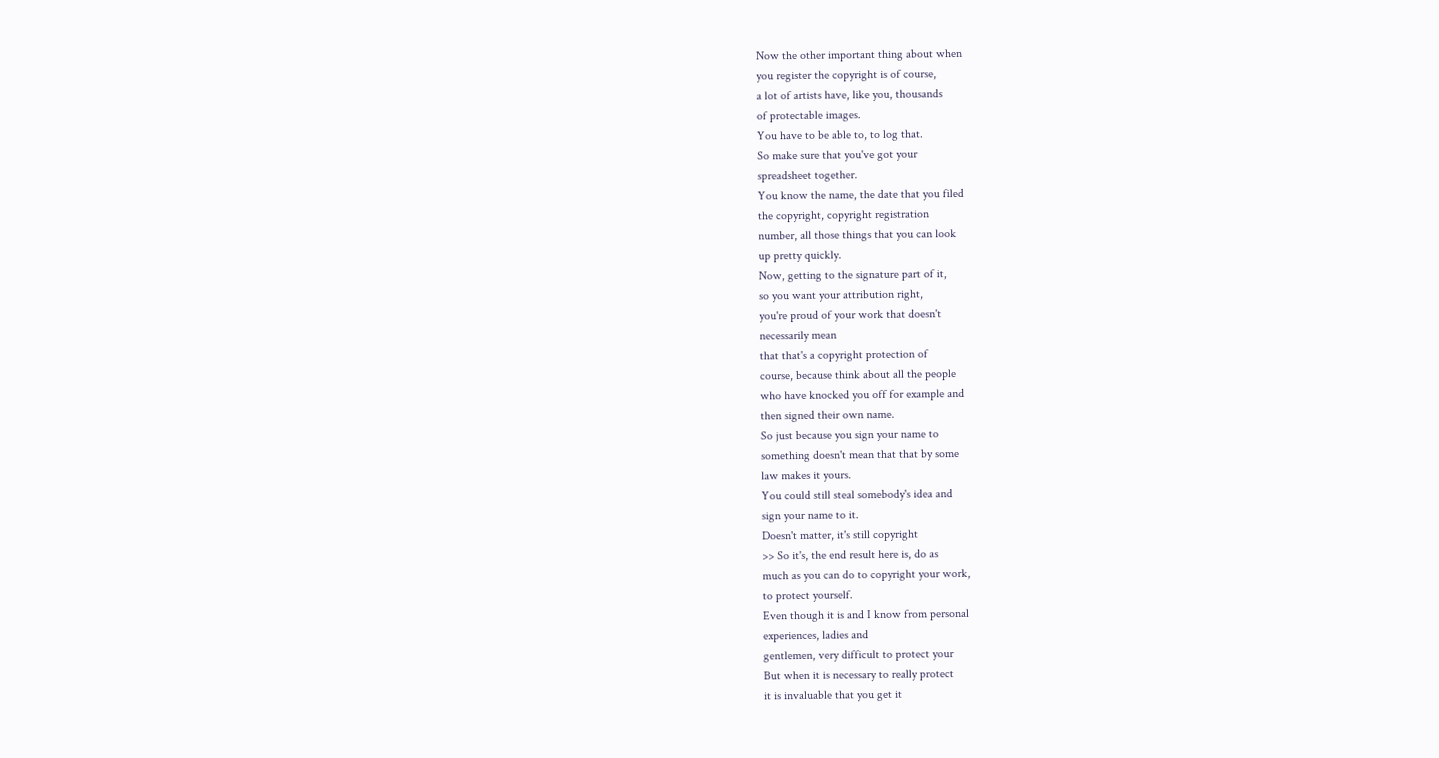Now the other important thing about when
you register the copyright is of course,
a lot of artists have, like you, thousands
of protectable images.
You have to be able to, to log that.
So make sure that you've got your
spreadsheet together.
You know the name, the date that you filed
the copyright, copyright registration
number, all those things that you can look
up pretty quickly.
Now, getting to the signature part of it,
so you want your attribution right,
you're proud of your work that doesn't
necessarily mean
that that's a copyright protection of
course, because think about all the people
who have knocked you off for example and
then signed their own name.
So just because you sign your name to
something doesn't mean that that by some
law makes it yours.
You could still steal somebody's idea and
sign your name to it.
Doesn't matter, it's still copyright
>> So it's, the end result here is, do as
much as you can do to copyright your work,
to protect yourself.
Even though it is and I know from personal
experiences, ladies and
gentlemen, very difficult to protect your
But when it is necessary to really protect
it is invaluable that you get it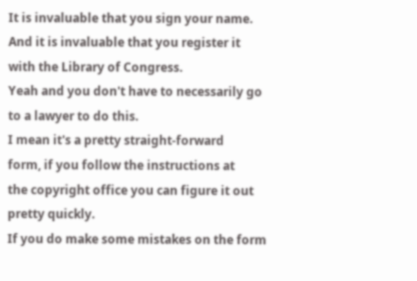It is invaluable that you sign your name.
And it is invaluable that you register it
with the Library of Congress.
Yeah and you don't have to necessarily go
to a lawyer to do this.
I mean it's a pretty straight-forward
form, if you follow the instructions at
the copyright office you can figure it out
pretty quickly.
If you do make some mistakes on the form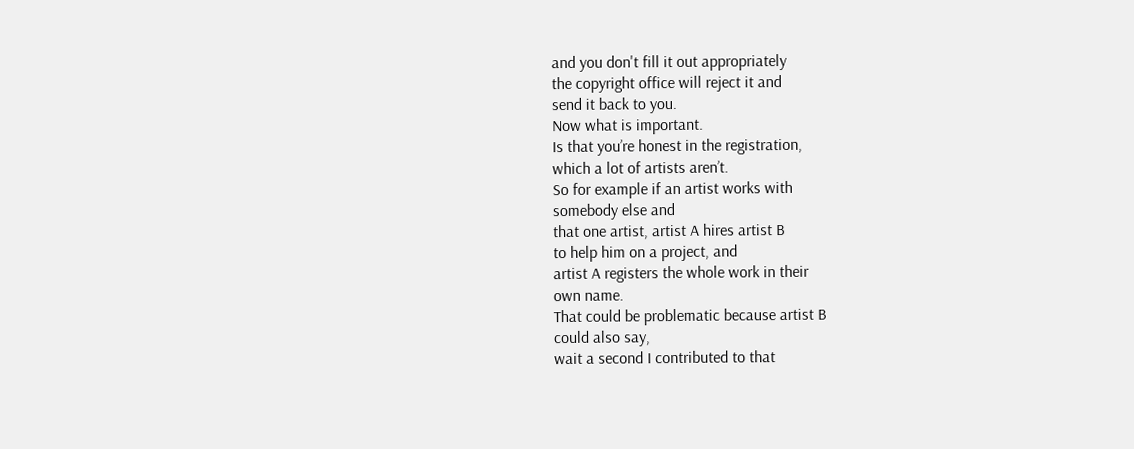and you don't fill it out appropriately
the copyright office will reject it and
send it back to you.
Now what is important.
Is that you’re honest in the registration,
which a lot of artists aren’t.
So for example if an artist works with
somebody else and
that one artist, artist A hires artist B
to help him on a project, and
artist A registers the whole work in their
own name.
That could be problematic because artist B
could also say,
wait a second I contributed to that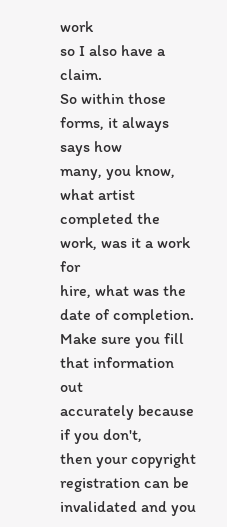work
so I also have a claim.
So within those forms, it always says how
many, you know, what artist
completed the work, was it a work for
hire, what was the date of completion.
Make sure you fill that information out
accurately because if you don't,
then your copyright registration can be
invalidated and you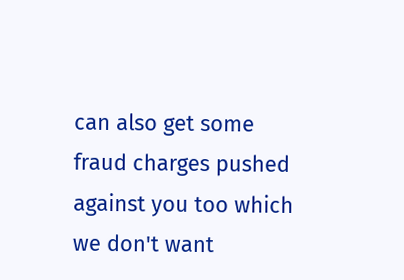can also get some
fraud charges pushed against you too which
we don't want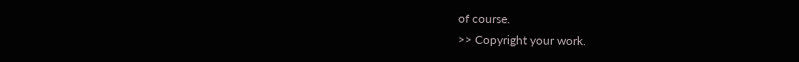of course.
>> Copyright your work.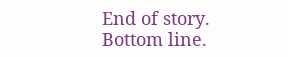End of story.
Bottom line.